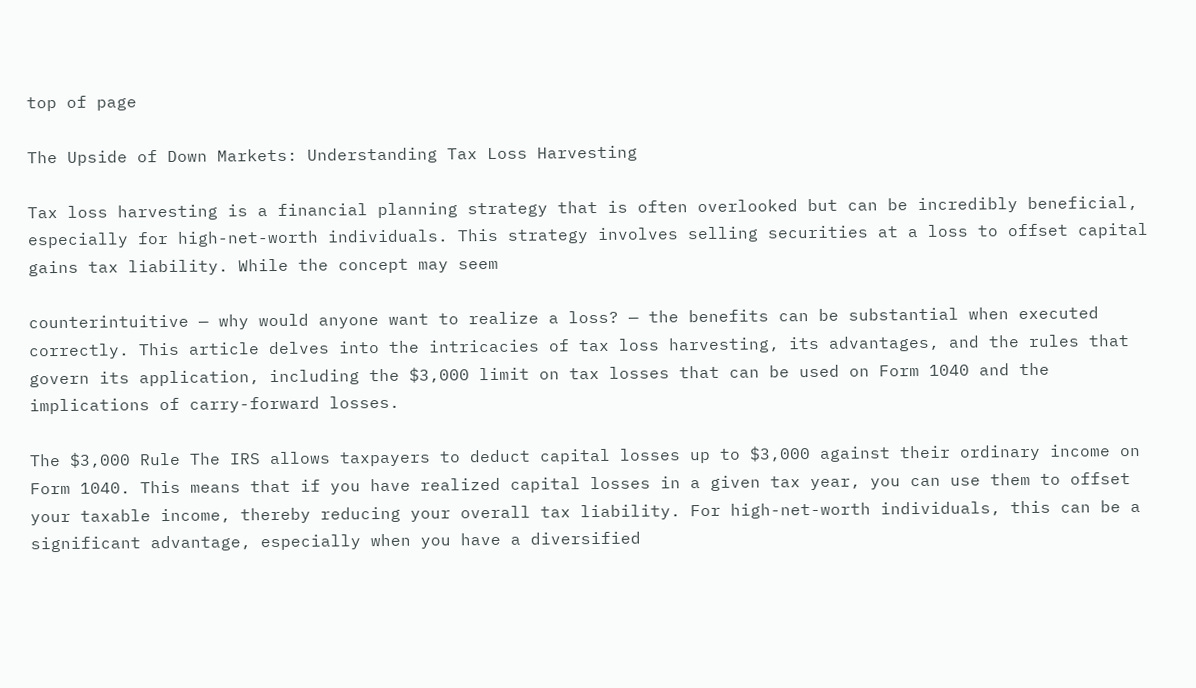top of page

The Upside of Down Markets: Understanding Tax Loss Harvesting

Tax loss harvesting is a financial planning strategy that is often overlooked but can be incredibly beneficial, especially for high-net-worth individuals. This strategy involves selling securities at a loss to offset capital gains tax liability. While the concept may seem

counterintuitive — why would anyone want to realize a loss? — the benefits can be substantial when executed correctly. This article delves into the intricacies of tax loss harvesting, its advantages, and the rules that govern its application, including the $3,000 limit on tax losses that can be used on Form 1040 and the implications of carry-forward losses.

The $3,000 Rule The IRS allows taxpayers to deduct capital losses up to $3,000 against their ordinary income on Form 1040. This means that if you have realized capital losses in a given tax year, you can use them to offset your taxable income, thereby reducing your overall tax liability. For high-net-worth individuals, this can be a significant advantage, especially when you have a diversified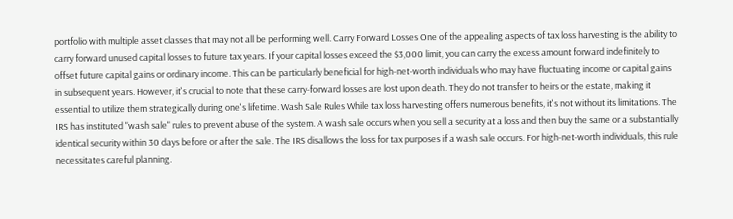portfolio with multiple asset classes that may not all be performing well. Carry Forward Losses One of the appealing aspects of tax loss harvesting is the ability to carry forward unused capital losses to future tax years. If your capital losses exceed the $3,000 limit, you can carry the excess amount forward indefinitely to offset future capital gains or ordinary income. This can be particularly beneficial for high-net-worth individuals who may have fluctuating income or capital gains in subsequent years. However, it's crucial to note that these carry-forward losses are lost upon death. They do not transfer to heirs or the estate, making it essential to utilize them strategically during one's lifetime. Wash Sale Rules While tax loss harvesting offers numerous benefits, it's not without its limitations. The IRS has instituted "wash sale" rules to prevent abuse of the system. A wash sale occurs when you sell a security at a loss and then buy the same or a substantially identical security within 30 days before or after the sale. The IRS disallows the loss for tax purposes if a wash sale occurs. For high-net-worth individuals, this rule necessitates careful planning.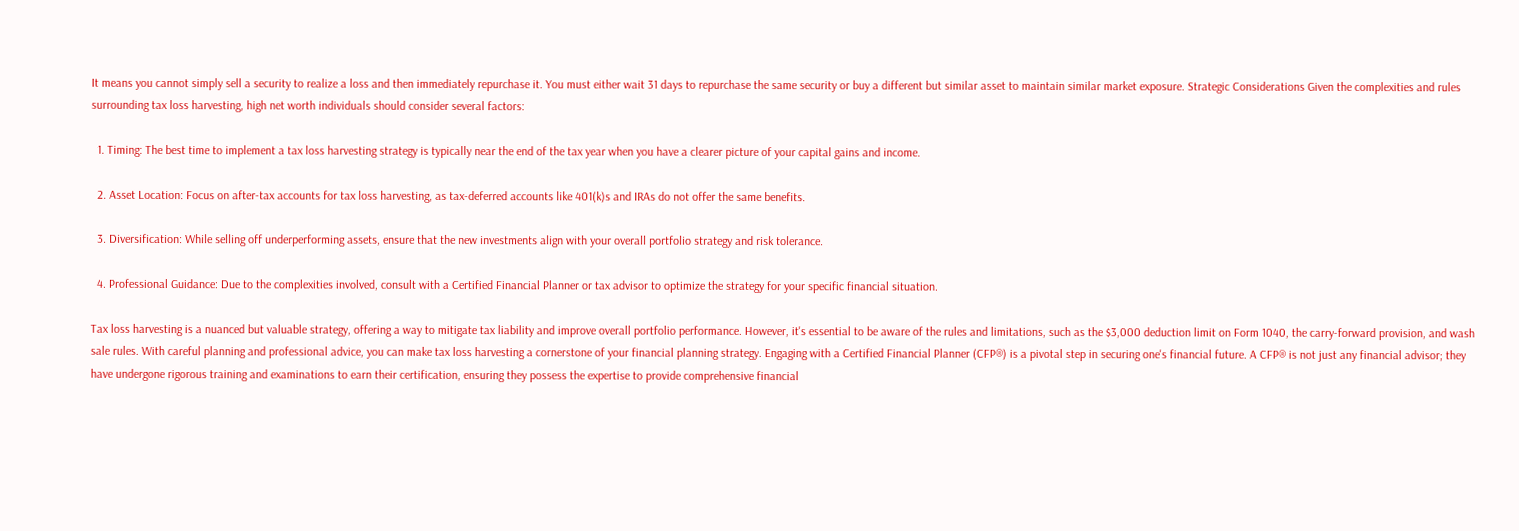It means you cannot simply sell a security to realize a loss and then immediately repurchase it. You must either wait 31 days to repurchase the same security or buy a different but similar asset to maintain similar market exposure. Strategic Considerations Given the complexities and rules surrounding tax loss harvesting, high net worth individuals should consider several factors:

  1. Timing: The best time to implement a tax loss harvesting strategy is typically near the end of the tax year when you have a clearer picture of your capital gains and income.

  2. Asset Location: Focus on after-tax accounts for tax loss harvesting, as tax-deferred accounts like 401(k)s and IRAs do not offer the same benefits.

  3. Diversification: While selling off underperforming assets, ensure that the new investments align with your overall portfolio strategy and risk tolerance.

  4. Professional Guidance: Due to the complexities involved, consult with a Certified Financial Planner or tax advisor to optimize the strategy for your specific financial situation.

Tax loss harvesting is a nuanced but valuable strategy, offering a way to mitigate tax liability and improve overall portfolio performance. However, it's essential to be aware of the rules and limitations, such as the $3,000 deduction limit on Form 1040, the carry-forward provision, and wash sale rules. With careful planning and professional advice, you can make tax loss harvesting a cornerstone of your financial planning strategy. Engaging with a Certified Financial Planner (CFP®) is a pivotal step in securing one's financial future. A CFP® is not just any financial advisor; they have undergone rigorous training and examinations to earn their certification, ensuring they possess the expertise to provide comprehensive financial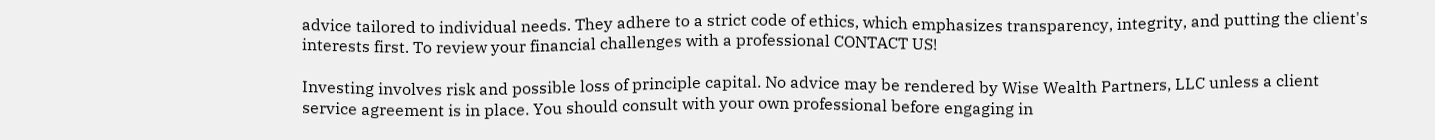advice tailored to individual needs. They adhere to a strict code of ethics, which emphasizes transparency, integrity, and putting the client's interests first. To review your financial challenges with a professional CONTACT US!

Investing involves risk and possible loss of principle capital. No advice may be rendered by Wise Wealth Partners, LLC unless a client service agreement is in place. You should consult with your own professional before engaging in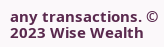any transactions. © 2023 Wise Wealth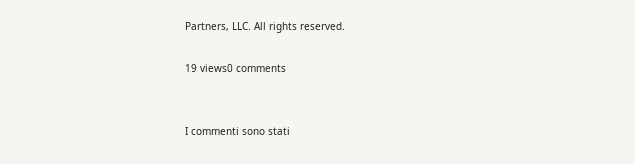Partners, LLC. All rights reserved.

19 views0 comments


I commenti sono stati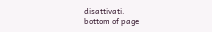disattivati.
bottom of page